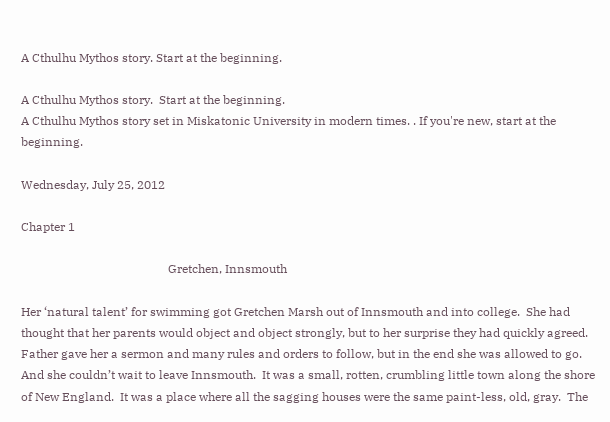A Cthulhu Mythos story. Start at the beginning.

A Cthulhu Mythos story.  Start at the beginning.
A Cthulhu Mythos story set in Miskatonic University in modern times. . If you're new, start at the beginning.

Wednesday, July 25, 2012

Chapter 1

                                                 Gretchen, Innsmouth

Her ‘natural talent’ for swimming got Gretchen Marsh out of Innsmouth and into college.  She had thought that her parents would object and object strongly, but to her surprise they had quickly agreed.  Father gave her a sermon and many rules and orders to follow, but in the end she was allowed to go.
And she couldn’t wait to leave Innsmouth.  It was a small, rotten, crumbling little town along the shore of New England.  It was a place where all the sagging houses were the same paint-less, old, gray.  The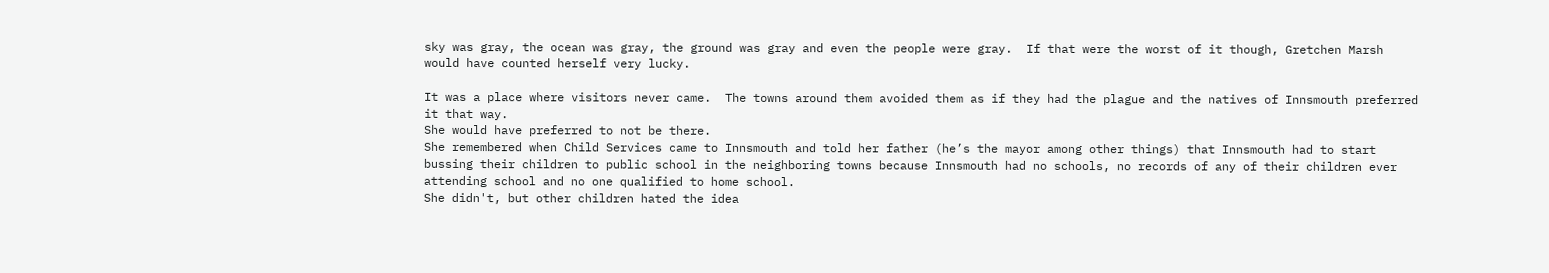sky was gray, the ocean was gray, the ground was gray and even the people were gray.  If that were the worst of it though, Gretchen Marsh would have counted herself very lucky.

It was a place where visitors never came.  The towns around them avoided them as if they had the plague and the natives of Innsmouth preferred it that way.
She would have preferred to not be there.
She remembered when Child Services came to Innsmouth and told her father (he’s the mayor among other things) that Innsmouth had to start bussing their children to public school in the neighboring towns because Innsmouth had no schools, no records of any of their children ever attending school and no one qualified to home school.
She didn't, but other children hated the idea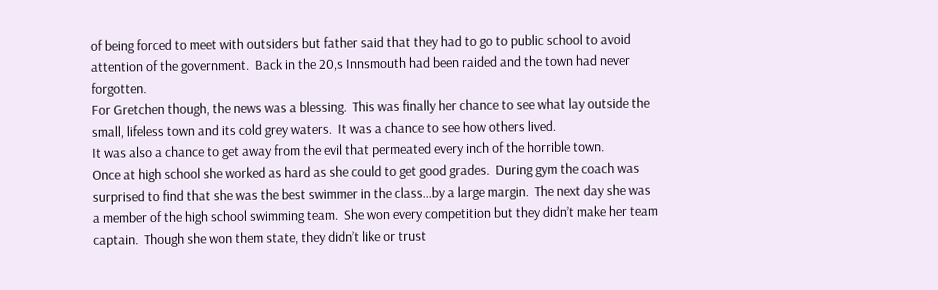of being forced to meet with outsiders but father said that they had to go to public school to avoid attention of the government.  Back in the 20,s Innsmouth had been raided and the town had never forgotten.
For Gretchen though, the news was a blessing.  This was finally her chance to see what lay outside the small, lifeless town and its cold grey waters.  It was a chance to see how others lived.
It was also a chance to get away from the evil that permeated every inch of the horrible town.
Once at high school she worked as hard as she could to get good grades.  During gym the coach was surprised to find that she was the best swimmer in the class…by a large margin.  The next day she was a member of the high school swimming team.  She won every competition but they didn’t make her team captain.  Though she won them state, they didn’t like or trust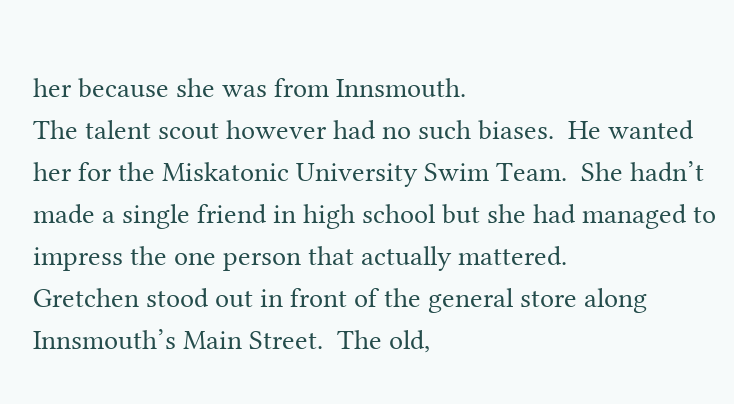her because she was from Innsmouth.
The talent scout however had no such biases.  He wanted her for the Miskatonic University Swim Team.  She hadn’t made a single friend in high school but she had managed to impress the one person that actually mattered.
Gretchen stood out in front of the general store along Innsmouth’s Main Street.  The old,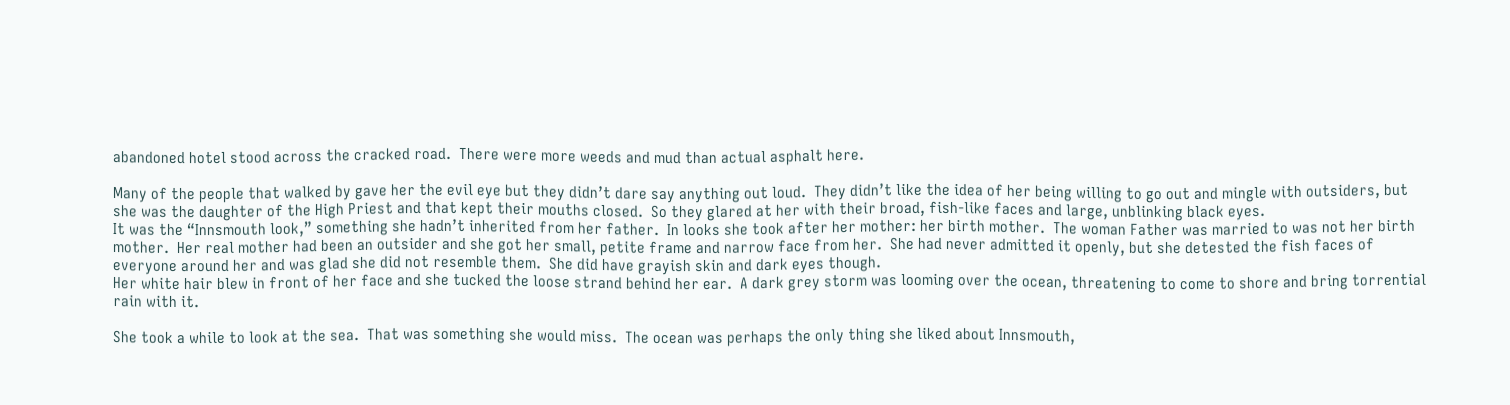abandoned hotel stood across the cracked road.  There were more weeds and mud than actual asphalt here.

Many of the people that walked by gave her the evil eye but they didn’t dare say anything out loud.  They didn’t like the idea of her being willing to go out and mingle with outsiders, but she was the daughter of the High Priest and that kept their mouths closed.  So they glared at her with their broad, fish-like faces and large, unblinking black eyes.
It was the “Innsmouth look,” something she hadn’t inherited from her father.  In looks she took after her mother: her birth mother.  The woman Father was married to was not her birth mother.  Her real mother had been an outsider and she got her small, petite frame and narrow face from her.  She had never admitted it openly, but she detested the fish faces of everyone around her and was glad she did not resemble them.  She did have grayish skin and dark eyes though.
Her white hair blew in front of her face and she tucked the loose strand behind her ear.  A dark grey storm was looming over the ocean, threatening to come to shore and bring torrential rain with it.

She took a while to look at the sea.  That was something she would miss.  The ocean was perhaps the only thing she liked about Innsmouth,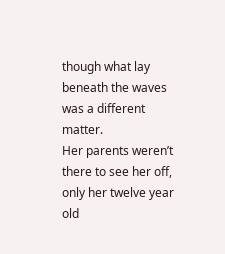though what lay beneath the waves was a different matter.
Her parents weren’t there to see her off, only her twelve year old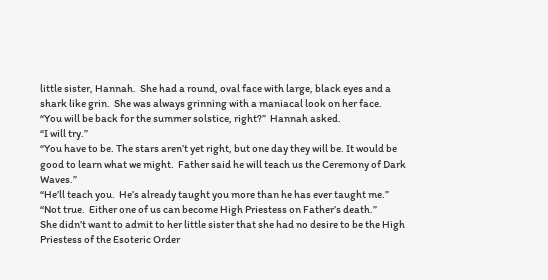little sister, Hannah.  She had a round, oval face with large, black eyes and a shark like grin.  She was always grinning with a maniacal look on her face.
“You will be back for the summer solstice, right?”  Hannah asked.
“I will try.”
“You have to be. The stars aren’t yet right, but one day they will be. It would be good to learn what we might.  Father said he will teach us the Ceremony of Dark Waves.”
“He’ll teach you.  He’s already taught you more than he has ever taught me.”
“Not true.  Either one of us can become High Priestess on Father’s death.”
She didn’t want to admit to her little sister that she had no desire to be the High Priestess of the Esoteric Order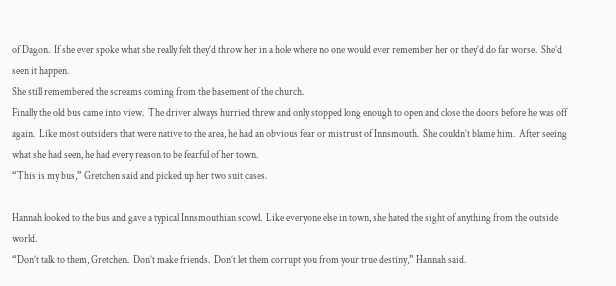of Dagon.  If she ever spoke what she really felt they’d throw her in a hole where no one would ever remember her or they’d do far worse.  She’d seen it happen.
She still remembered the screams coming from the basement of the church.
Finally the old bus came into view.  The driver always hurried threw and only stopped long enough to open and close the doors before he was off again.  Like most outsiders that were native to the area, he had an obvious fear or mistrust of Innsmouth.  She couldn’t blame him.  After seeing what she had seen, he had every reason to be fearful of her town.
“This is my bus,” Gretchen said and picked up her two suit cases.

Hannah looked to the bus and gave a typical Innsmouthian scowl.  Like everyone else in town, she hated the sight of anything from the outside world.
“Don’t talk to them, Gretchen.  Don’t make friends.  Don’t let them corrupt you from your true destiny,” Hannah said.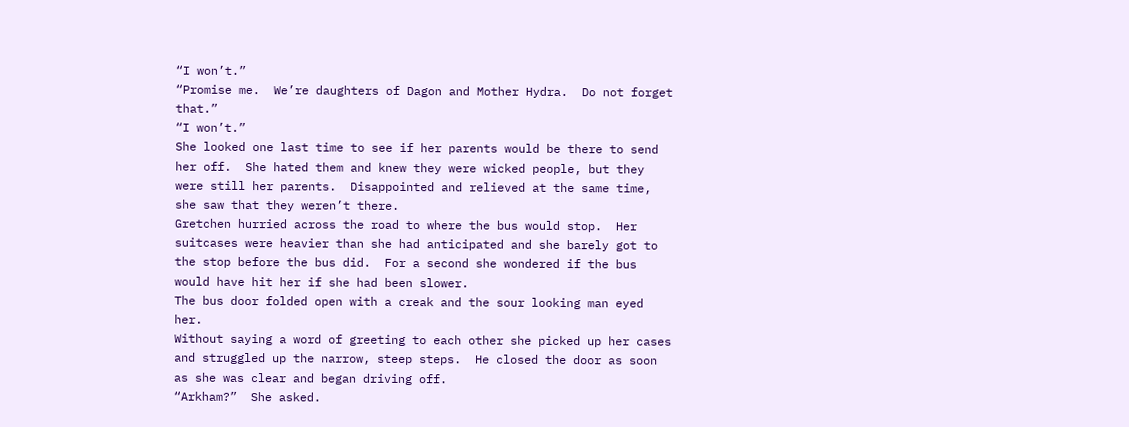“I won’t.”
“Promise me.  We’re daughters of Dagon and Mother Hydra.  Do not forget that.”
“I won’t.”
She looked one last time to see if her parents would be there to send her off.  She hated them and knew they were wicked people, but they were still her parents.  Disappointed and relieved at the same time, she saw that they weren’t there.
Gretchen hurried across the road to where the bus would stop.  Her suitcases were heavier than she had anticipated and she barely got to the stop before the bus did.  For a second she wondered if the bus would have hit her if she had been slower.
The bus door folded open with a creak and the sour looking man eyed her.
Without saying a word of greeting to each other she picked up her cases and struggled up the narrow, steep steps.  He closed the door as soon as she was clear and began driving off.
“Arkham?”  She asked.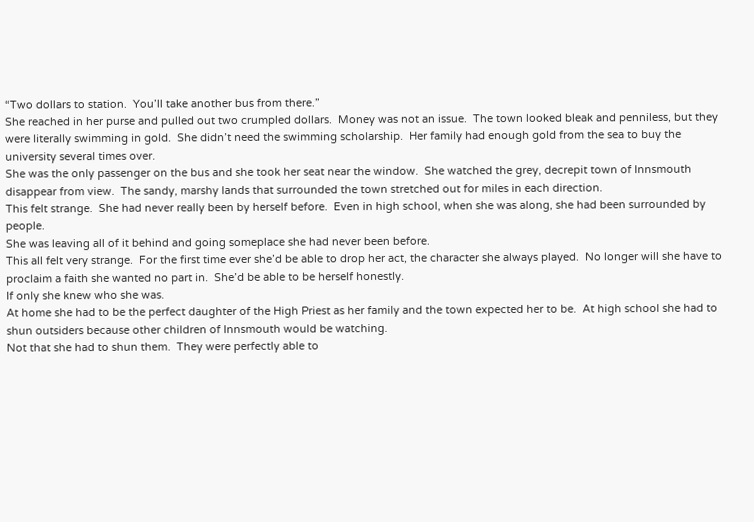“Two dollars to station.  You’ll take another bus from there.”
She reached in her purse and pulled out two crumpled dollars.  Money was not an issue.  The town looked bleak and penniless, but they were literally swimming in gold.  She didn’t need the swimming scholarship.  Her family had enough gold from the sea to buy the university several times over.
She was the only passenger on the bus and she took her seat near the window.  She watched the grey, decrepit town of Innsmouth disappear from view.  The sandy, marshy lands that surrounded the town stretched out for miles in each direction.
This felt strange.  She had never really been by herself before.  Even in high school, when she was along, she had been surrounded by people.
She was leaving all of it behind and going someplace she had never been before.
This all felt very strange.  For the first time ever she’d be able to drop her act, the character she always played.  No longer will she have to proclaim a faith she wanted no part in.  She’d be able to be herself honestly.
If only she knew who she was.
At home she had to be the perfect daughter of the High Priest as her family and the town expected her to be.  At high school she had to shun outsiders because other children of Innsmouth would be watching.
Not that she had to shun them.  They were perfectly able to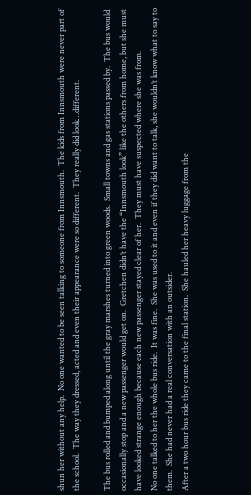shun her without any help.  No one wanted to be seen talking to someone from Innsmouth.  The kids from Innsmouth were never part of the school.  The way they dressed, acted and even their appearance were so different.  They really did look…different.

The bus rolled and bumped along until the gray marshes turned into green woods.  Small towns and gas stations passed by.  The bus would occasionally stop and a new passenger would get on.  Gretchen didn’t have the “Innsmouth look” like the others from home, but she must have looked strange enough because each new passenger stayed clear of her.  They must have suspected where she was from.
No one talked to her the whole bus ride.  It was fine.  She was used to it and even if they did want to talk, she wouldn’t know what to say to them.  She had never had a real conversation with an outsider.
After a two hour bus ride they came to the final station.  She hauled her heavy luggage from the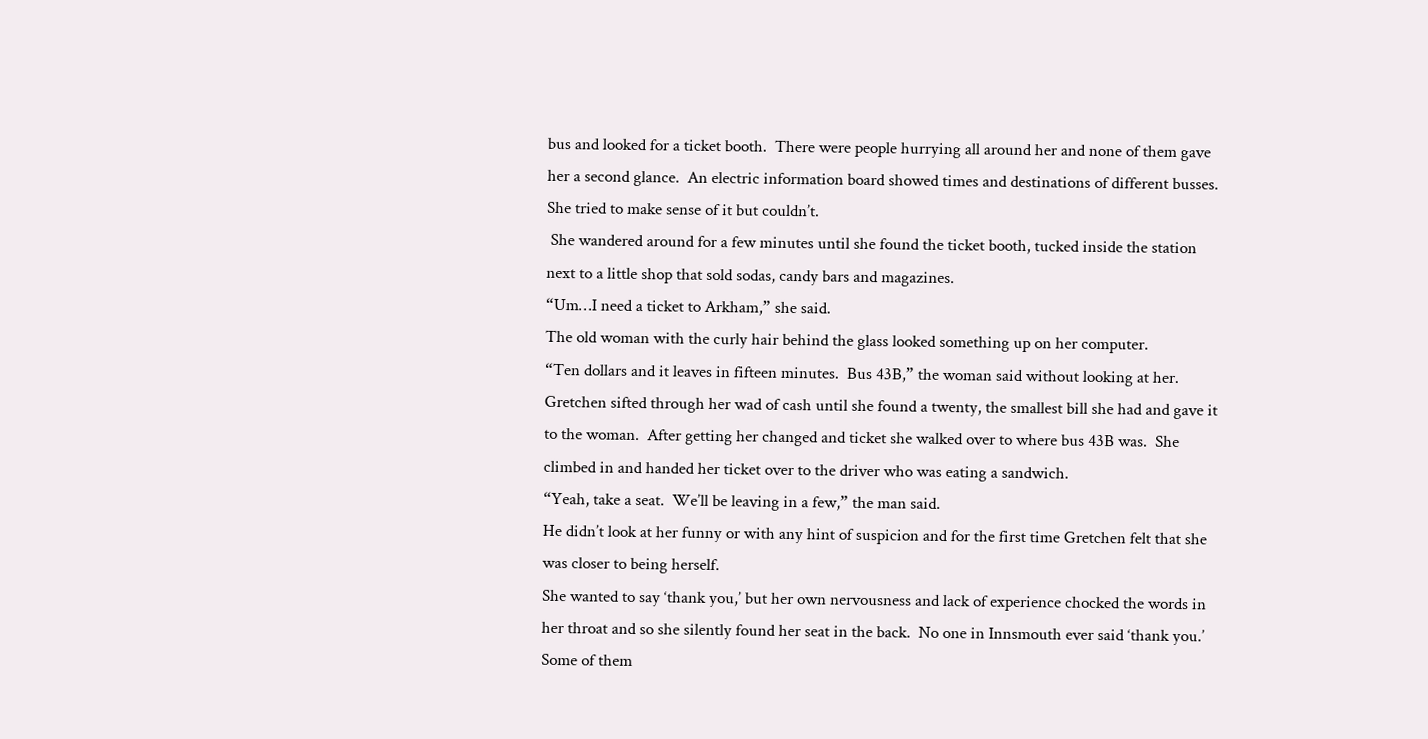bus and looked for a ticket booth.  There were people hurrying all around her and none of them gave her a second glance.  An electric information board showed times and destinations of different busses.  She tried to make sense of it but couldn’t.
 She wandered around for a few minutes until she found the ticket booth, tucked inside the station next to a little shop that sold sodas, candy bars and magazines.
“Um…I need a ticket to Arkham,” she said.
The old woman with the curly hair behind the glass looked something up on her computer.
“Ten dollars and it leaves in fifteen minutes.  Bus 43B,” the woman said without looking at her.
Gretchen sifted through her wad of cash until she found a twenty, the smallest bill she had and gave it to the woman.  After getting her changed and ticket she walked over to where bus 43B was.  She climbed in and handed her ticket over to the driver who was eating a sandwich.
“Yeah, take a seat.  We’ll be leaving in a few,” the man said.
He didn’t look at her funny or with any hint of suspicion and for the first time Gretchen felt that she was closer to being herself.
She wanted to say ‘thank you,’ but her own nervousness and lack of experience chocked the words in her throat and so she silently found her seat in the back.  No one in Innsmouth ever said ‘thank you.’  Some of them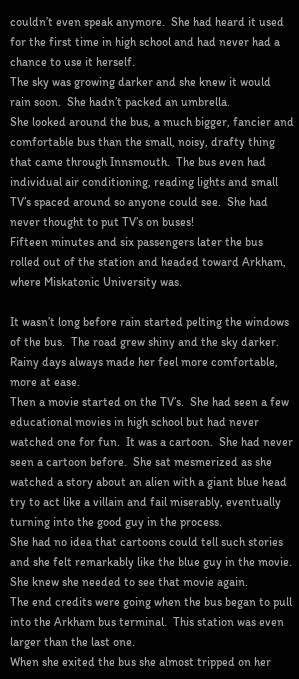couldn’t even speak anymore.  She had heard it used for the first time in high school and had never had a chance to use it herself.
The sky was growing darker and she knew it would rain soon.  She hadn’t packed an umbrella.
She looked around the bus, a much bigger, fancier and comfortable bus than the small, noisy, drafty thing that came through Innsmouth.  The bus even had individual air conditioning, reading lights and small TV’s spaced around so anyone could see.  She had never thought to put TV’s on buses!
Fifteen minutes and six passengers later the bus rolled out of the station and headed toward Arkham, where Miskatonic University was.

It wasn’t long before rain started pelting the windows of the bus.  The road grew shiny and the sky darker.  Rainy days always made her feel more comfortable, more at ease.
Then a movie started on the TV’s.  She had seen a few educational movies in high school but had never watched one for fun.  It was a cartoon.  She had never seen a cartoon before.  She sat mesmerized as she watched a story about an alien with a giant blue head try to act like a villain and fail miserably, eventually turning into the good guy in the process.
She had no idea that cartoons could tell such stories and she felt remarkably like the blue guy in the movie.  She knew she needed to see that movie again.
The end credits were going when the bus began to pull into the Arkham bus terminal.  This station was even larger than the last one.
When she exited the bus she almost tripped on her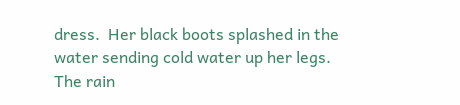dress.  Her black boots splashed in the water sending cold water up her legs.  The rain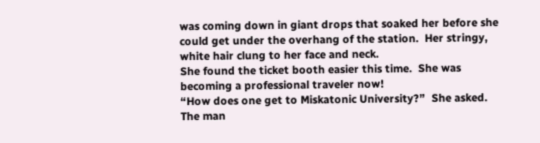was coming down in giant drops that soaked her before she could get under the overhang of the station.  Her stringy, white hair clung to her face and neck.
She found the ticket booth easier this time.  She was becoming a professional traveler now!
“How does one get to Miskatonic University?”  She asked.
The man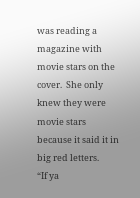was reading a magazine with movie stars on the cover.  She only knew they were movie stars because it said it in big red letters.
“If ya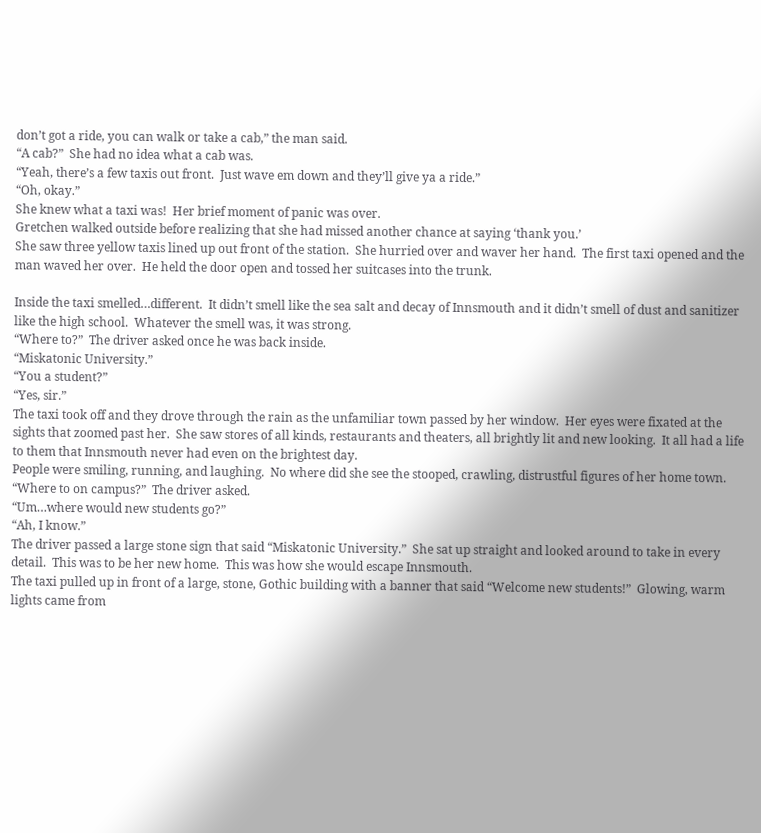don’t got a ride, you can walk or take a cab,” the man said.
“A cab?”  She had no idea what a cab was.
“Yeah, there’s a few taxis out front.  Just wave em down and they’ll give ya a ride.”
“Oh, okay.”
She knew what a taxi was!  Her brief moment of panic was over.
Gretchen walked outside before realizing that she had missed another chance at saying ‘thank you.’
She saw three yellow taxis lined up out front of the station.  She hurried over and waver her hand.  The first taxi opened and the man waved her over.  He held the door open and tossed her suitcases into the trunk.

Inside the taxi smelled…different.  It didn’t smell like the sea salt and decay of Innsmouth and it didn’t smell of dust and sanitizer like the high school.  Whatever the smell was, it was strong.
“Where to?”  The driver asked once he was back inside.
“Miskatonic University.”
“You a student?”
“Yes, sir.”
The taxi took off and they drove through the rain as the unfamiliar town passed by her window.  Her eyes were fixated at the sights that zoomed past her.  She saw stores of all kinds, restaurants and theaters, all brightly lit and new looking.  It all had a life to them that Innsmouth never had even on the brightest day.
People were smiling, running, and laughing.  No where did she see the stooped, crawling, distrustful figures of her home town.
“Where to on campus?”  The driver asked.
“Um…where would new students go?”
“Ah, I know.”
The driver passed a large stone sign that said “Miskatonic University.”  She sat up straight and looked around to take in every detail.  This was to be her new home.  This was how she would escape Innsmouth.
The taxi pulled up in front of a large, stone, Gothic building with a banner that said “Welcome new students!”  Glowing, warm lights came from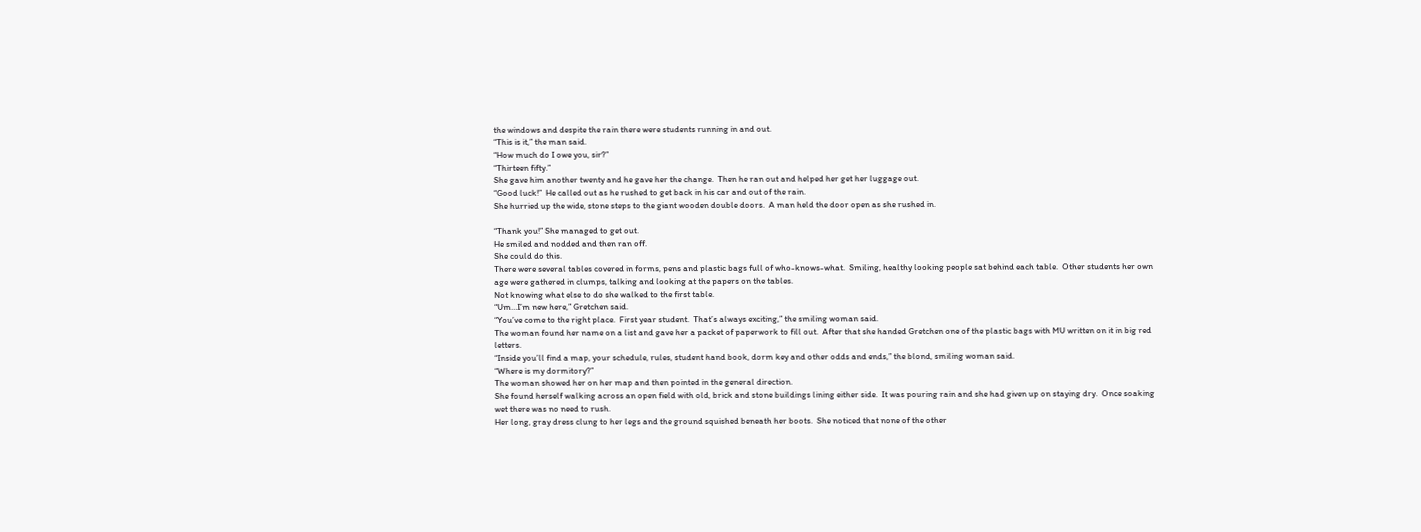the windows and despite the rain there were students running in and out.
“This is it,” the man said.
“How much do I owe you, sir?”
“Thirteen fifty.”
She gave him another twenty and he gave her the change.  Then he ran out and helped her get her luggage out.
“Good luck!”  He called out as he rushed to get back in his car and out of the rain.
She hurried up the wide, stone steps to the giant wooden double doors.  A man held the door open as she rushed in.

“Thank you!” She managed to get out.
He smiled and nodded and then ran off.
She could do this.
There were several tables covered in forms, pens and plastic bags full of who-knows-what.  Smiling, healthy looking people sat behind each table.  Other students her own age were gathered in clumps, talking and looking at the papers on the tables.
Not knowing what else to do she walked to the first table.
“Um…I’m new here,” Gretchen said.
“You’ve come to the right place.  First year student.  That’s always exciting,” the smiling woman said.
The woman found her name on a list and gave her a packet of paperwork to fill out.  After that she handed Gretchen one of the plastic bags with MU written on it in big red letters.
“Inside you’ll find a map, your schedule, rules, student hand book, dorm key and other odds and ends,” the blond, smiling woman said.
“Where is my dormitory?”
The woman showed her on her map and then pointed in the general direction.
She found herself walking across an open field with old, brick and stone buildings lining either side.  It was pouring rain and she had given up on staying dry.  Once soaking wet there was no need to rush.
Her long, gray dress clung to her legs and the ground squished beneath her boots.  She noticed that none of the other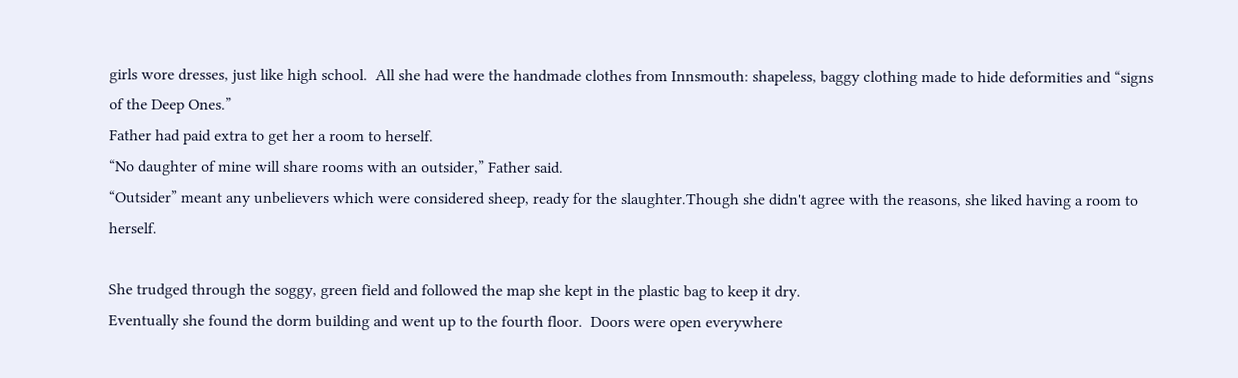girls wore dresses, just like high school.  All she had were the handmade clothes from Innsmouth: shapeless, baggy clothing made to hide deformities and “signs of the Deep Ones.”
Father had paid extra to get her a room to herself.
“No daughter of mine will share rooms with an outsider,” Father said.
“Outsider” meant any unbelievers which were considered sheep, ready for the slaughter.Though she didn't agree with the reasons, she liked having a room to herself.

She trudged through the soggy, green field and followed the map she kept in the plastic bag to keep it dry.
Eventually she found the dorm building and went up to the fourth floor.  Doors were open everywhere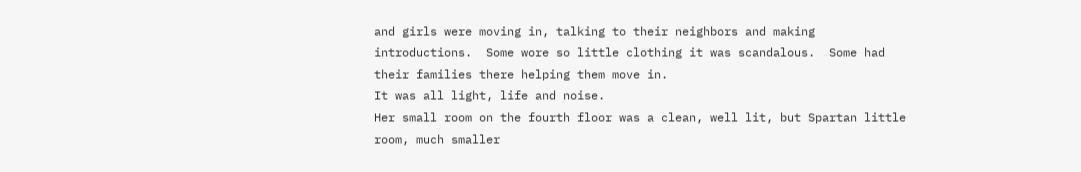and girls were moving in, talking to their neighbors and making introductions.  Some wore so little clothing it was scandalous.  Some had their families there helping them move in.
It was all light, life and noise.
Her small room on the fourth floor was a clean, well lit, but Spartan little room, much smaller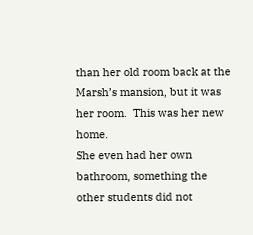than her old room back at the Marsh’s mansion, but it was her room.  This was her new home.
She even had her own bathroom, something the other students did not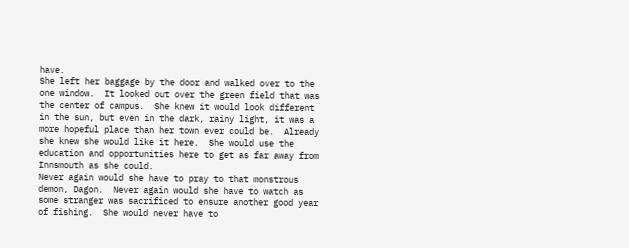have.
She left her baggage by the door and walked over to the one window.  It looked out over the green field that was the center of campus.  She knew it would look different in the sun, but even in the dark, rainy light, it was a more hopeful place than her town ever could be.  Already she knew she would like it here.  She would use the education and opportunities here to get as far away from Innsmouth as she could.
Never again would she have to pray to that monstrous demon, Dagon.  Never again would she have to watch as some stranger was sacrificed to ensure another good year of fishing.  She would never have to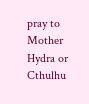pray to Mother Hydra or Cthulhu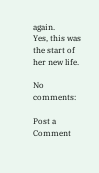again.
Yes, this was the start of her new life.

No comments:

Post a Comment